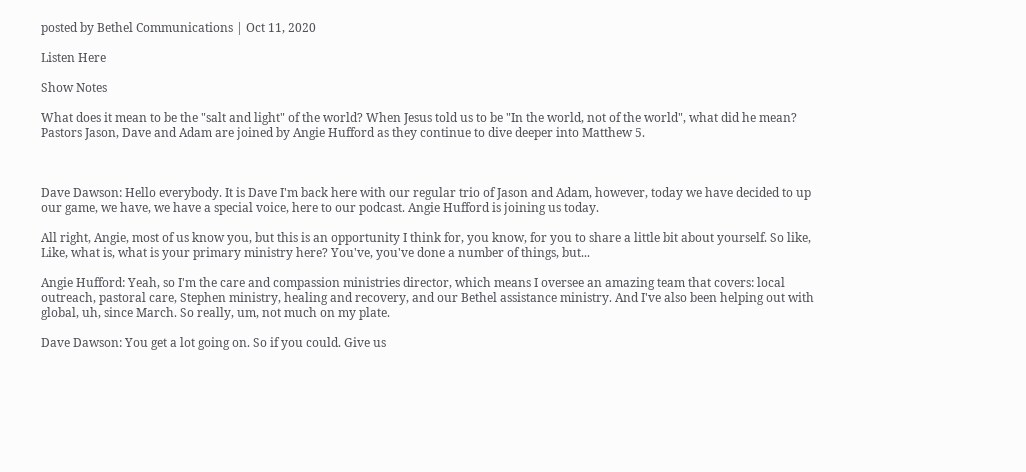posted by Bethel Communications | Oct 11, 2020

Listen Here

Show Notes

What does it mean to be the "salt and light" of the world? When Jesus told us to be "In the world, not of the world", what did he mean? Pastors Jason, Dave and Adam are joined by Angie Hufford as they continue to dive deeper into Matthew 5.



Dave Dawson: Hello everybody. It is Dave I'm back here with our regular trio of Jason and Adam, however, today we have decided to up our game, we have, we have a special voice, here to our podcast. Angie Hufford is joining us today.

All right, Angie, most of us know you, but this is an opportunity I think for, you know, for you to share a little bit about yourself. So like, Like, what is, what is your primary ministry here? You've, you've done a number of things, but...

Angie Hufford: Yeah, so I'm the care and compassion ministries director, which means I oversee an amazing team that covers: local outreach, pastoral care, Stephen ministry, healing and recovery, and our Bethel assistance ministry. And I've also been helping out with global, uh, since March. So really, um, not much on my plate.

Dave Dawson: You get a lot going on. So if you could. Give us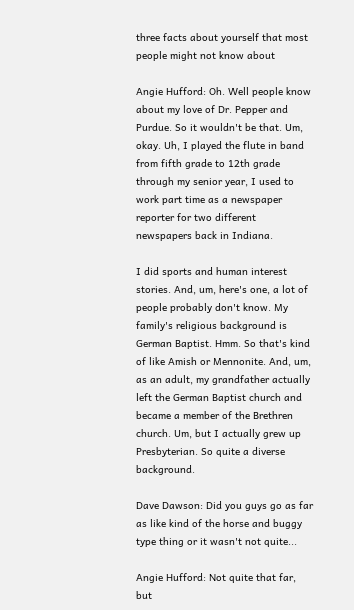three facts about yourself that most people might not know about

Angie Hufford: Oh. Well people know about my love of Dr. Pepper and Purdue. So it wouldn't be that. Um, okay. Uh, I played the flute in band from fifth grade to 12th grade through my senior year, I used to work part time as a newspaper reporter for two different newspapers back in Indiana.

I did sports and human interest stories. And, um, here's one, a lot of people probably don't know. My family's religious background is German Baptist. Hmm. So that's kind of like Amish or Mennonite. And, um, as an adult, my grandfather actually left the German Baptist church and became a member of the Brethren church. Um, but I actually grew up Presbyterian. So quite a diverse background.

Dave Dawson: Did you guys go as far as like kind of the horse and buggy type thing or it wasn't not quite...

Angie Hufford: Not quite that far, but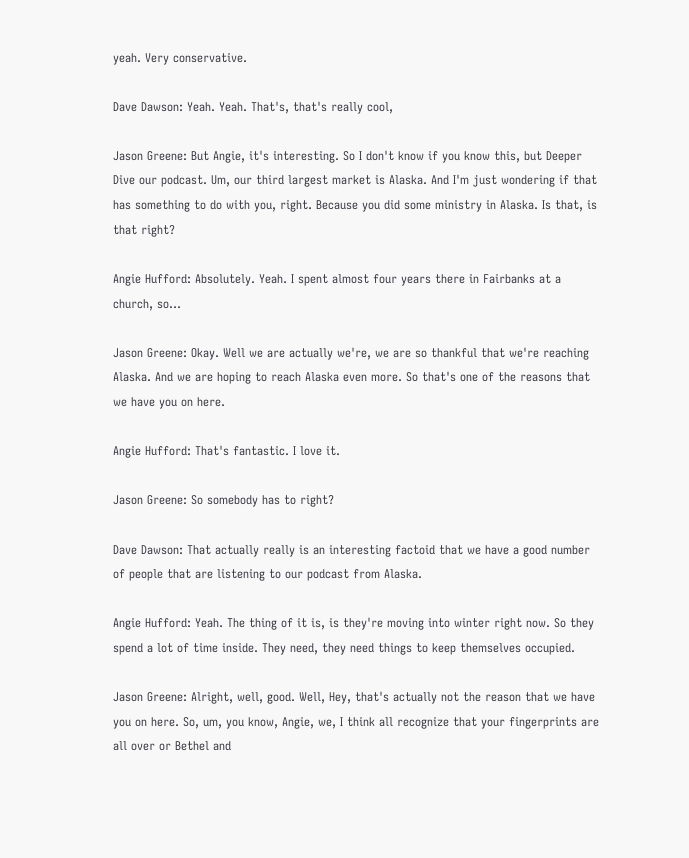yeah. Very conservative.

Dave Dawson: Yeah. Yeah. That's, that's really cool,

Jason Greene: But Angie, it's interesting. So I don't know if you know this, but Deeper Dive our podcast. Um, our third largest market is Alaska. And I'm just wondering if that has something to do with you, right. Because you did some ministry in Alaska. Is that, is that right?

Angie Hufford: Absolutely. Yeah. I spent almost four years there in Fairbanks at a church, so...

Jason Greene: Okay. Well we are actually we're, we are so thankful that we're reaching Alaska. And we are hoping to reach Alaska even more. So that's one of the reasons that we have you on here.

Angie Hufford: That's fantastic. I love it.

Jason Greene: So somebody has to right?

Dave Dawson: That actually really is an interesting factoid that we have a good number of people that are listening to our podcast from Alaska.

Angie Hufford: Yeah. The thing of it is, is they're moving into winter right now. So they spend a lot of time inside. They need, they need things to keep themselves occupied.

Jason Greene: Alright, well, good. Well, Hey, that's actually not the reason that we have you on here. So, um, you know, Angie, we, I think all recognize that your fingerprints are all over or Bethel and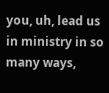you, uh, lead us in ministry in so many ways,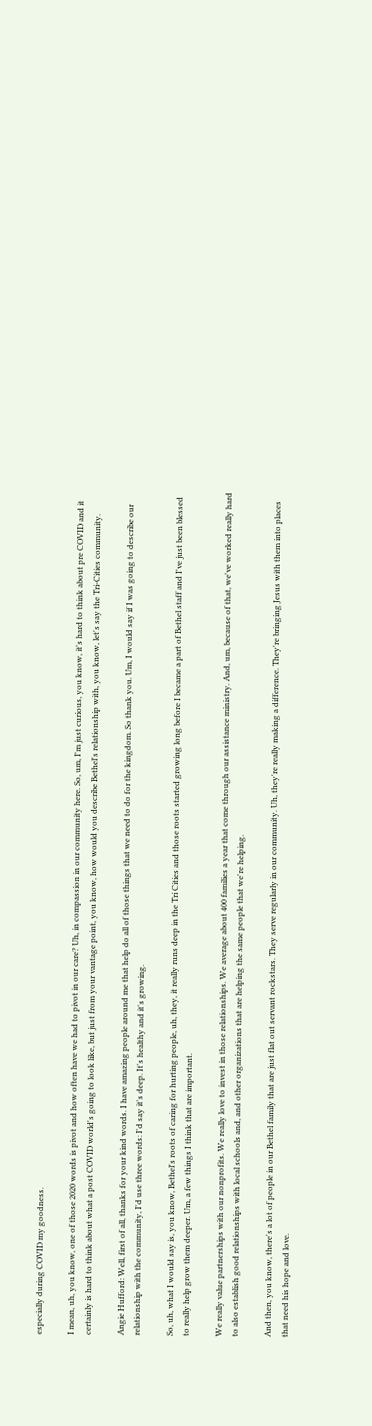especially during COVID my goodness.

I mean, uh, you know, one of those 2020 words is pivot and how often have we had to pivot in our care? Uh, in compassion in our community here. So, um, I'm just curious, you know, it's hard to think about pre COVID and it certainly is hard to think about what a post COVID world's going to look like, but just from your vantage point, you know, how would you describe Bethel's relationship with, you know, let's say the Tri-Cities community.

Angie Hufford: Well, first of all, thanks for your kind words. I have amazing people around me that help do all of those things that we need to do for the kingdom. So thank you. Um, I would say if I was going to describe our relationship with the community, I'd use three words: I'd say it's deep. It's healthy and it's growing.

So, uh, what I would say is, you know, Bethel's roots of caring for hurting people, uh, they, it really runs deep in the Tri Cities and those roots started growing long before I became a part of Bethel staff and I've just been blessed to really help grow them deeper. Um, a few things I think that are important.

We really value partnerships with our nonprofits. We really love to invest in those relationships. We average about 400 families a year that come through our assistance ministry. And, um, because of that, we've worked really hard to also establish good relationships with local schools and, and other organizations that are helping the same people that we're helping.

And then, you know, there's a lot of people in our Bethel family that are just flat out servant rockstars. They serve regularly in our community. Uh, they're really making a difference. They're bringing Jesus with them into places that need his hope and love.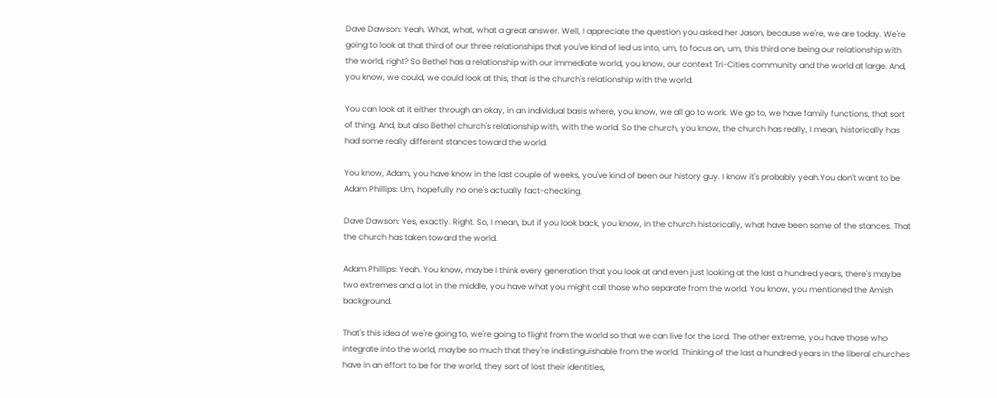Dave Dawson: Yeah. What, what, what a great answer. Well, I appreciate the question you asked her Jason, because we're, we are today. We're going to look at that third of our three relationships that you've kind of led us into, um, to focus on, um, this third one being our relationship with the world, right? So Bethel has a relationship with our immediate world, you know, our context Tri-Cities community and the world at large. And, you know, we could, we could look at this, that is the church's relationship with the world.

You can look at it either through an okay, in an individual basis where, you know, we all go to work. We go to, we have family functions, that sort of thing. And, but also Bethel church's relationship with, with the world. So the church, you know, the church has really, I mean, historically has had some really different stances toward the world.

You know, Adam, you have know in the last couple of weeks, you've kind of been our history guy. I know it's probably yeah.You don't want to be
Adam Phillips: Um, hopefully no one's actually fact-checking.

Dave Dawson: Yes, exactly. Right. So, I mean, but if you look back, you know, in the church historically, what have been some of the stances. That the church has taken toward the world.

Adam Phillips: Yeah. You know, maybe I think every generation that you look at and even just looking at the last a hundred years, there's maybe two extremes and a lot in the middle, you have what you might call those who separate from the world. You know, you mentioned the Amish background.

That's this idea of we're going to, we're going to flight from the world so that we can live for the Lord. The other extreme, you have those who integrate into the world, maybe so much that they're indistinguishable from the world. Thinking of the last a hundred years in the liberal churches have in an effort to be for the world, they sort of lost their identities,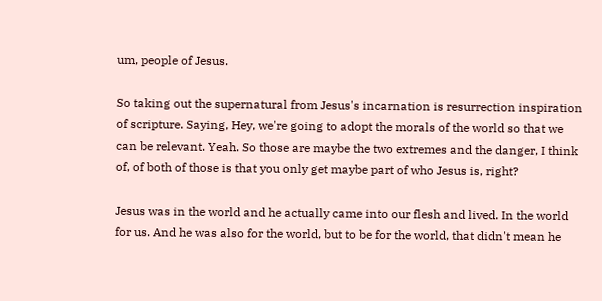um, people of Jesus.

So taking out the supernatural from Jesus's incarnation is resurrection inspiration of scripture. Saying, Hey, we're going to adopt the morals of the world so that we can be relevant. Yeah. So those are maybe the two extremes and the danger, I think of, of both of those is that you only get maybe part of who Jesus is, right?

Jesus was in the world and he actually came into our flesh and lived. In the world for us. And he was also for the world, but to be for the world, that didn't mean he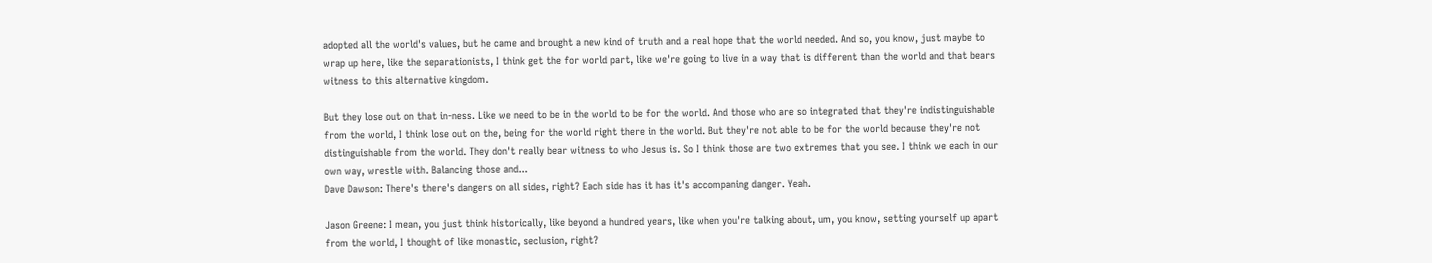adopted all the world's values, but he came and brought a new kind of truth and a real hope that the world needed. And so, you know, just maybe to wrap up here, like the separationists, I think get the for world part, like we're going to live in a way that is different than the world and that bears witness to this alternative kingdom.

But they lose out on that in-ness. Like we need to be in the world to be for the world. And those who are so integrated that they're indistinguishable from the world, I think lose out on the, being for the world right there in the world. But they're not able to be for the world because they're not distinguishable from the world. They don't really bear witness to who Jesus is. So I think those are two extremes that you see. I think we each in our own way, wrestle with. Balancing those and...
Dave Dawson: There's there's dangers on all sides, right? Each side has it has it's accompaning danger. Yeah.

Jason Greene: I mean, you just think historically, like beyond a hundred years, like when you're talking about, um, you know, setting yourself up apart from the world, I thought of like monastic, seclusion, right?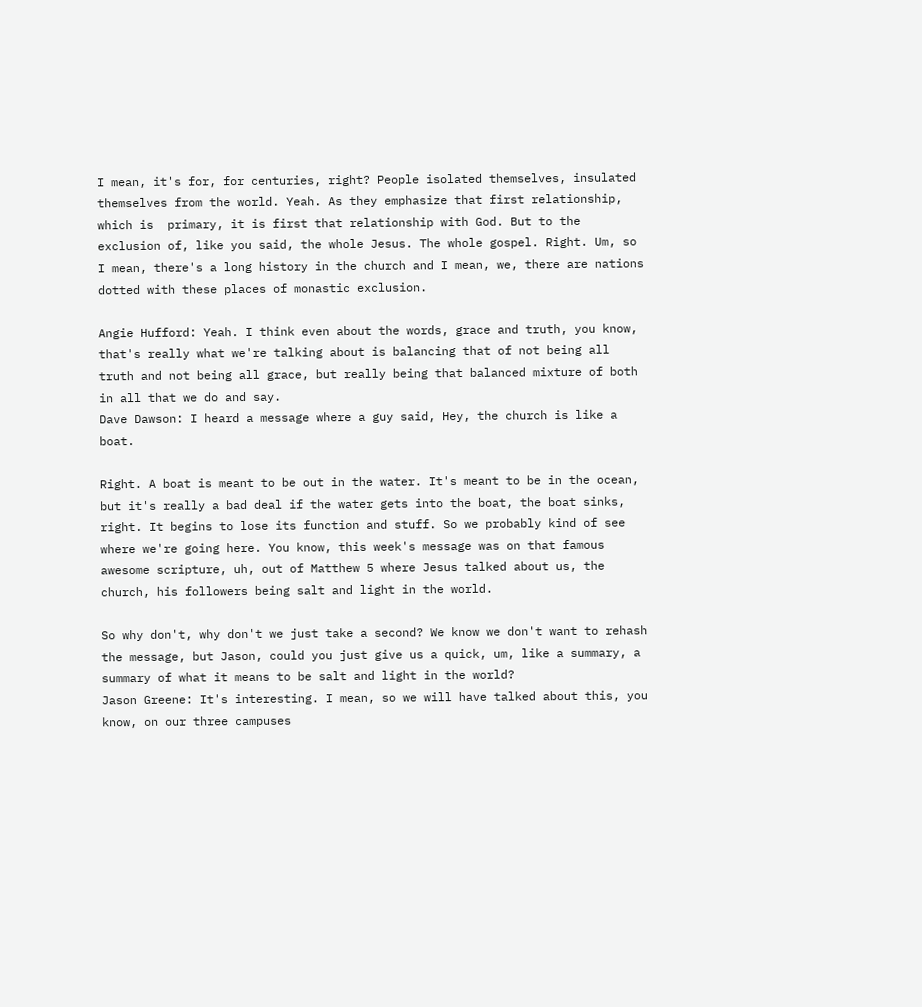I mean, it's for, for centuries, right? People isolated themselves, insulated themselves from the world. Yeah. As they emphasize that first relationship, which is  primary, it is first that relationship with God. But to the exclusion of, like you said, the whole Jesus. The whole gospel. Right. Um, so I mean, there's a long history in the church and I mean, we, there are nations dotted with these places of monastic exclusion.

Angie Hufford: Yeah. I think even about the words, grace and truth, you know, that's really what we're talking about is balancing that of not being all truth and not being all grace, but really being that balanced mixture of both in all that we do and say.
Dave Dawson: I heard a message where a guy said, Hey, the church is like a boat.

Right. A boat is meant to be out in the water. It's meant to be in the ocean, but it's really a bad deal if the water gets into the boat, the boat sinks, right. It begins to lose its function and stuff. So we probably kind of see where we're going here. You know, this week's message was on that famous awesome scripture, uh, out of Matthew 5 where Jesus talked about us, the church, his followers being salt and light in the world.

So why don't, why don't we just take a second? We know we don't want to rehash the message, but Jason, could you just give us a quick, um, like a summary, a summary of what it means to be salt and light in the world?
Jason Greene: It's interesting. I mean, so we will have talked about this, you know, on our three campuses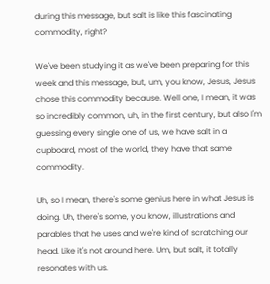during this message, but salt is like this fascinating commodity, right?

We've been studying it as we've been preparing for this week and this message, but, um, you know, Jesus, Jesus chose this commodity because. Well one, I mean, it was so incredibly common, uh, in the first century, but also I'm guessing every single one of us, we have salt in a cupboard, most of the world, they have that same commodity.

Uh, so I mean, there's some genius here in what Jesus is doing. Uh, there's some, you know, illustrations and parables that he uses and we're kind of scratching our head. Like it's not around here. Um, but salt, it totally resonates with us.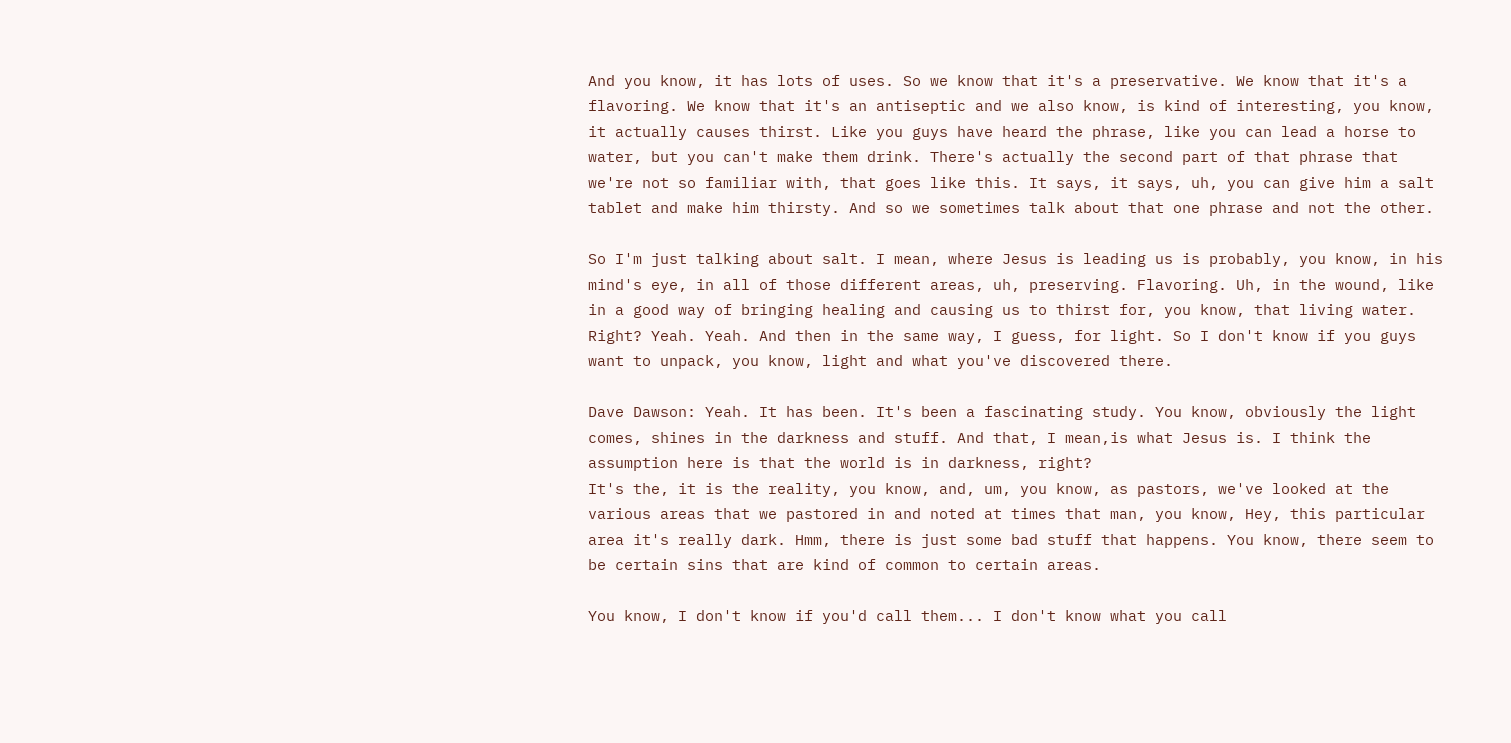And you know, it has lots of uses. So we know that it's a preservative. We know that it's a flavoring. We know that it's an antiseptic and we also know, is kind of interesting, you know, it actually causes thirst. Like you guys have heard the phrase, like you can lead a horse to water, but you can't make them drink. There's actually the second part of that phrase that we're not so familiar with, that goes like this. It says, it says, uh, you can give him a salt tablet and make him thirsty. And so we sometimes talk about that one phrase and not the other.

So I'm just talking about salt. I mean, where Jesus is leading us is probably, you know, in his mind's eye, in all of those different areas, uh, preserving. Flavoring. Uh, in the wound, like in a good way of bringing healing and causing us to thirst for, you know, that living water. Right? Yeah. Yeah. And then in the same way, I guess, for light. So I don't know if you guys want to unpack, you know, light and what you've discovered there.

Dave Dawson: Yeah. It has been. It's been a fascinating study. You know, obviously the light comes, shines in the darkness and stuff. And that, I mean,is what Jesus is. I think the assumption here is that the world is in darkness, right?
It's the, it is the reality, you know, and, um, you know, as pastors, we've looked at the various areas that we pastored in and noted at times that man, you know, Hey, this particular area it's really dark. Hmm, there is just some bad stuff that happens. You know, there seem to be certain sins that are kind of common to certain areas.

You know, I don't know if you'd call them... I don't know what you call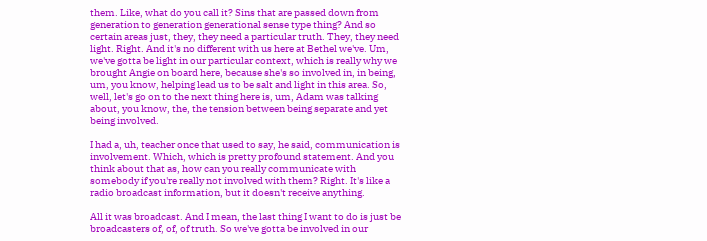them. Like, what do you call it? Sins that are passed down from generation to generation generational sense type thing? And so certain areas just, they, they need a particular truth. They, they need light. Right. And it's no different with us here at Bethel we've. Um, we've gotta be light in our particular context, which is really why we brought Angie on board here, because she's so involved in, in being, um, you know, helping lead us to be salt and light in this area. So, well, let's go on to the next thing here is, um, Adam was talking about, you know, the, the tension between being separate and yet being involved.

I had a, uh, teacher once that used to say, he said, communication is involvement. Which, which is pretty profound statement. And you think about that as, how can you really communicate with somebody if you're really not involved with them? Right. It's like a radio broadcast information, but it doesn't receive anything.

All it was broadcast. And I mean, the last thing I want to do is just be broadcasters of, of, of truth. So we've gotta be involved in our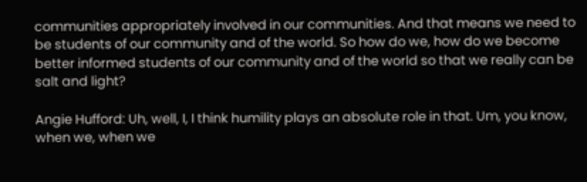communities appropriately involved in our communities. And that means we need to be students of our community and of the world. So how do we, how do we become better informed students of our community and of the world so that we really can be salt and light?

Angie Hufford: Uh, well, I, I think humility plays an absolute role in that. Um, you know, when we, when we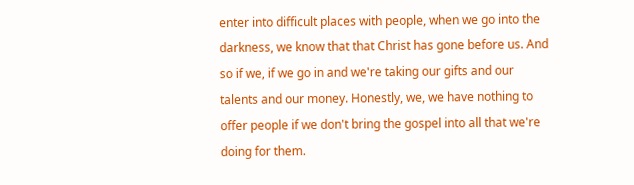enter into difficult places with people, when we go into the darkness, we know that that Christ has gone before us. And so if we, if we go in and we're taking our gifts and our talents and our money. Honestly, we, we have nothing to offer people if we don't bring the gospel into all that we're doing for them.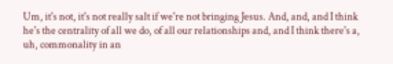Um, it's not, it's not really salt if we're not bringing Jesus. And, and, and I think he's the centrality of all we do, of all our relationships and, and I think there's a, uh, commonality in an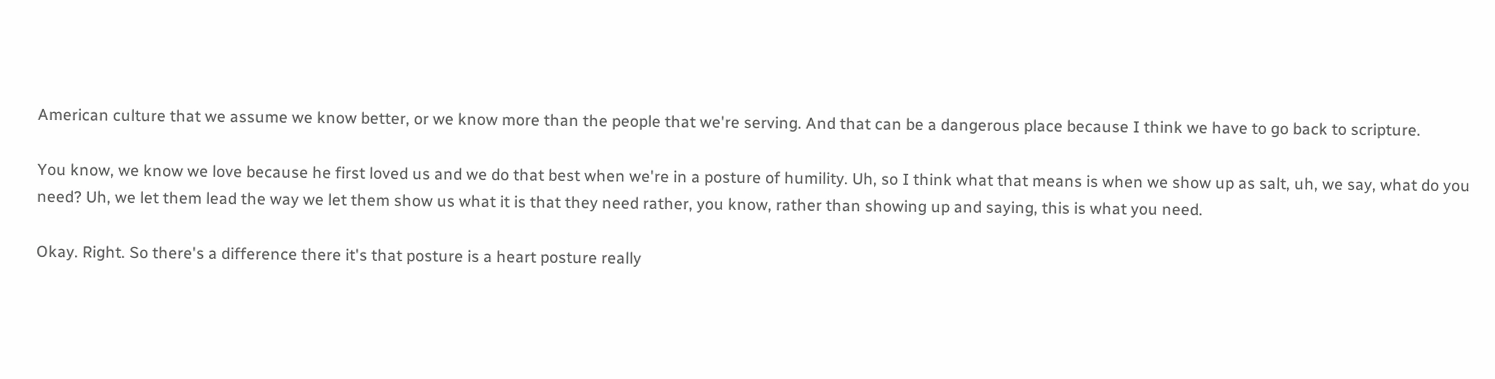American culture that we assume we know better, or we know more than the people that we're serving. And that can be a dangerous place because I think we have to go back to scripture.

You know, we know we love because he first loved us and we do that best when we're in a posture of humility. Uh, so I think what that means is when we show up as salt, uh, we say, what do you need? Uh, we let them lead the way we let them show us what it is that they need rather, you know, rather than showing up and saying, this is what you need.

Okay. Right. So there's a difference there it's that posture is a heart posture really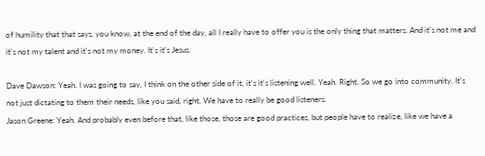of humility that that says, you know, at the end of the day, all I really have to offer you is the only thing that matters. And it's not me and it's not my talent and it's not my money. It's it's Jesus.

Dave Dawson: Yeah. I was going to say, I think on the other side of it, it's it's listening well. Yeah. Right. So we go into community. It's not just dictating to them their needs, like you said, right. We have to really be good listeners.
Jason Greene: Yeah. And probably even before that, like those, those are good practices, but people have to realize, like we have a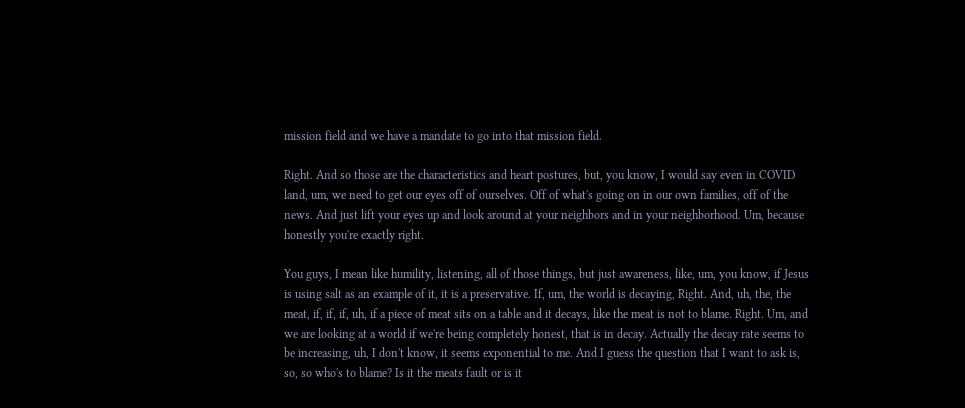mission field and we have a mandate to go into that mission field.

Right. And so those are the characteristics and heart postures, but, you know, I would say even in COVID land, um, we need to get our eyes off of ourselves. Off of what's going on in our own families, off of the news. And just lift your eyes up and look around at your neighbors and in your neighborhood. Um, because honestly you're exactly right.

You guys, I mean like humility, listening, all of those things, but just awareness, like, um, you know, if Jesus is using salt as an example of it, it is a preservative. If, um, the world is decaying, Right. And, uh, the, the meat, if, if, if, uh, if a piece of meat sits on a table and it decays, like the meat is not to blame. Right. Um, and we are looking at a world if we're being completely honest, that is in decay. Actually the decay rate seems to be increasing, uh, I don't know, it seems exponential to me. And I guess the question that I want to ask is, so, so who's to blame? Is it the meats fault or is it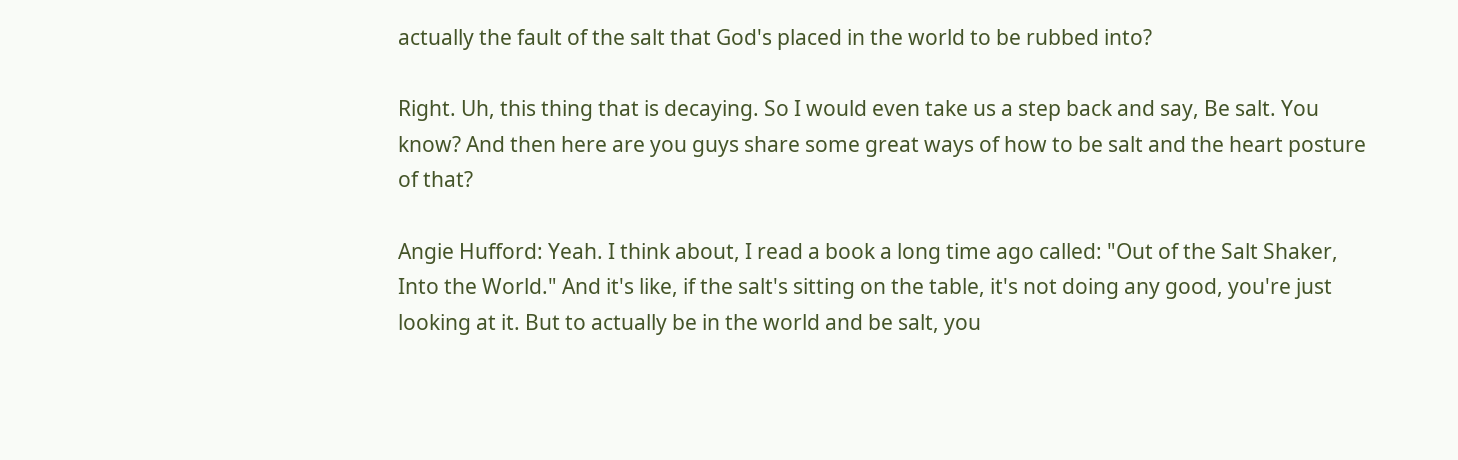actually the fault of the salt that God's placed in the world to be rubbed into?

Right. Uh, this thing that is decaying. So I would even take us a step back and say, Be salt. You know? And then here are you guys share some great ways of how to be salt and the heart posture of that?

Angie Hufford: Yeah. I think about, I read a book a long time ago called: "Out of the Salt Shaker, Into the World." And it's like, if the salt's sitting on the table, it's not doing any good, you're just looking at it. But to actually be in the world and be salt, you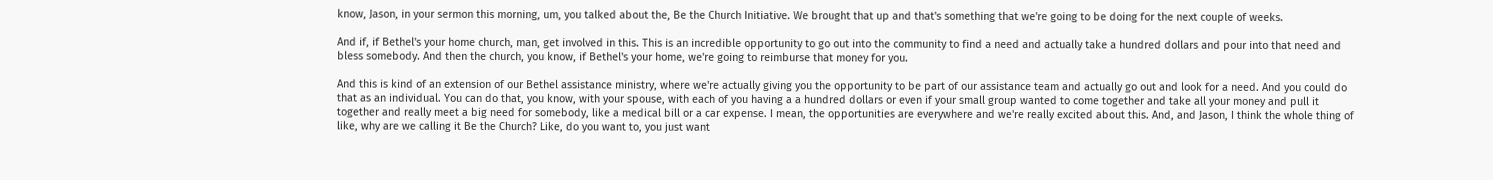know, Jason, in your sermon this morning, um, you talked about the, Be the Church Initiative. We brought that up and that's something that we're going to be doing for the next couple of weeks.

And if, if Bethel's your home church, man, get involved in this. This is an incredible opportunity to go out into the community to find a need and actually take a hundred dollars and pour into that need and bless somebody. And then the church, you know, if Bethel's your home, we're going to reimburse that money for you.

And this is kind of an extension of our Bethel assistance ministry, where we're actually giving you the opportunity to be part of our assistance team and actually go out and look for a need. And you could do that as an individual. You can do that, you know, with your spouse, with each of you having a a hundred dollars or even if your small group wanted to come together and take all your money and pull it together and really meet a big need for somebody, like a medical bill or a car expense. I mean, the opportunities are everywhere and we're really excited about this. And, and Jason, I think the whole thing of like, why are we calling it Be the Church? Like, do you want to, you just want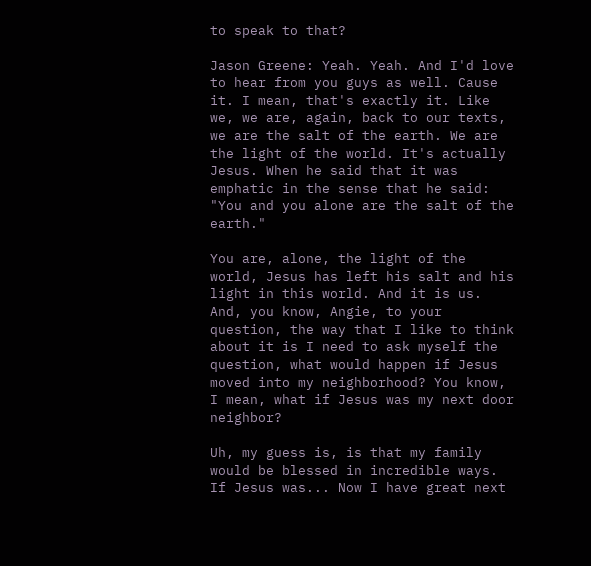to speak to that?

Jason Greene: Yeah. Yeah. And I'd love to hear from you guys as well. Cause it. I mean, that's exactly it. Like we, we are, again, back to our texts, we are the salt of the earth. We are the light of the world. It's actually Jesus. When he said that it was emphatic in the sense that he said: "You and you alone are the salt of the earth."

You are, alone, the light of the world, Jesus has left his salt and his light in this world. And it is us. And, you know, Angie, to your question, the way that I like to think about it is I need to ask myself the question, what would happen if Jesus moved into my neighborhood? You know, I mean, what if Jesus was my next door neighbor?

Uh, my guess is, is that my family would be blessed in incredible ways. If Jesus was... Now I have great next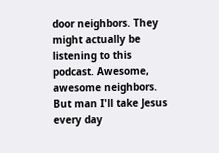door neighbors. They might actually be listening to this podcast. Awesome, awesome neighbors. But man I'll take Jesus every day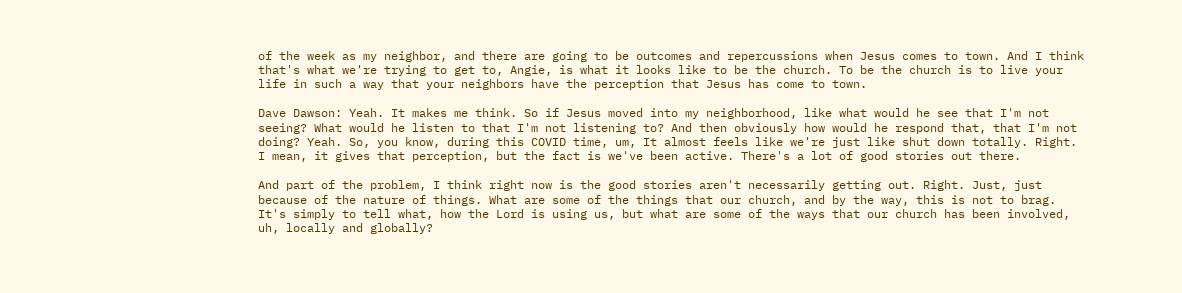of the week as my neighbor, and there are going to be outcomes and repercussions when Jesus comes to town. And I think that's what we're trying to get to, Angie, is what it looks like to be the church. To be the church is to live your life in such a way that your neighbors have the perception that Jesus has come to town.

Dave Dawson: Yeah. It makes me think. So if Jesus moved into my neighborhood, like what would he see that I'm not seeing? What would he listen to that I'm not listening to? And then obviously how would he respond that, that I'm not doing? Yeah. So, you know, during this COVID time, um, It almost feels like we're just like shut down totally. Right. I mean, it gives that perception, but the fact is we've been active. There's a lot of good stories out there.

And part of the problem, I think right now is the good stories aren't necessarily getting out. Right. Just, just because of the nature of things. What are some of the things that our church, and by the way, this is not to brag. It's simply to tell what, how the Lord is using us, but what are some of the ways that our church has been involved, uh, locally and globally?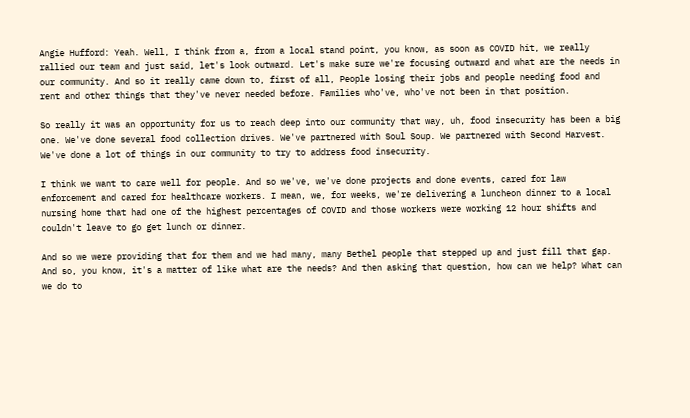Angie Hufford: Yeah. Well, I think from a, from a local stand point, you know, as soon as COVID hit, we really rallied our team and just said, let's look outward. Let's make sure we're focusing outward and what are the needs in our community. And so it really came down to, first of all, People losing their jobs and people needing food and rent and other things that they've never needed before. Families who've, who've not been in that position.

So really it was an opportunity for us to reach deep into our community that way, uh, food insecurity has been a big one. We've done several food collection drives. We've partnered with Soul Soup. We partnered with Second Harvest. We've done a lot of things in our community to try to address food insecurity.

I think we want to care well for people. And so we've, we've done projects and done events, cared for law enforcement and cared for healthcare workers. I mean, we, for weeks, we're delivering a luncheon dinner to a local nursing home that had one of the highest percentages of COVID and those workers were working 12 hour shifts and couldn't leave to go get lunch or dinner.

And so we were providing that for them and we had many, many Bethel people that stepped up and just fill that gap. And so, you know, it's a matter of like what are the needs? And then asking that question, how can we help? What can we do to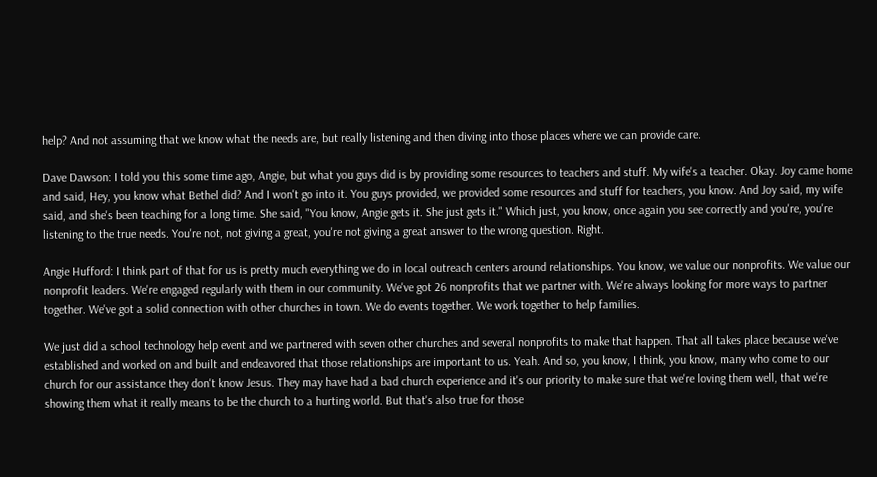help? And not assuming that we know what the needs are, but really listening and then diving into those places where we can provide care.

Dave Dawson: I told you this some time ago, Angie, but what you guys did is by providing some resources to teachers and stuff. My wife's a teacher. Okay. Joy came home and said, Hey, you know what Bethel did? And I won't go into it. You guys provided, we provided some resources and stuff for teachers, you know. And Joy said, my wife said, and she's been teaching for a long time. She said, "You know, Angie gets it. She just gets it." Which just, you know, once again you see correctly and you're, you're listening to the true needs. You're not, not giving a great, you're not giving a great answer to the wrong question. Right.

Angie Hufford: I think part of that for us is pretty much everything we do in local outreach centers around relationships. You know, we value our nonprofits. We value our nonprofit leaders. We're engaged regularly with them in our community. We've got 26 nonprofits that we partner with. We're always looking for more ways to partner together. We've got a solid connection with other churches in town. We do events together. We work together to help families.

We just did a school technology help event and we partnered with seven other churches and several nonprofits to make that happen. That all takes place because we've established and worked on and built and endeavored that those relationships are important to us. Yeah. And so, you know, I think, you know, many who come to our church for our assistance they don't know Jesus. They may have had a bad church experience and it's our priority to make sure that we're loving them well, that we're showing them what it really means to be the church to a hurting world. But that's also true for those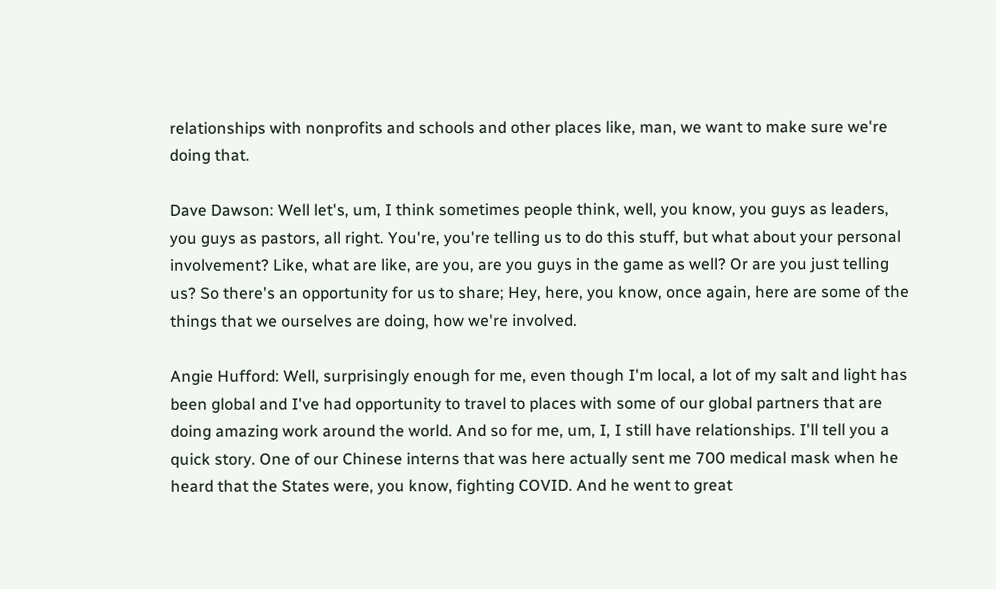relationships with nonprofits and schools and other places like, man, we want to make sure we're doing that.

Dave Dawson: Well let's, um, I think sometimes people think, well, you know, you guys as leaders, you guys as pastors, all right. You're, you're telling us to do this stuff, but what about your personal involvement? Like, what are like, are you, are you guys in the game as well? Or are you just telling us? So there's an opportunity for us to share; Hey, here, you know, once again, here are some of the things that we ourselves are doing, how we're involved.

Angie Hufford: Well, surprisingly enough for me, even though I'm local, a lot of my salt and light has been global and I've had opportunity to travel to places with some of our global partners that are doing amazing work around the world. And so for me, um, I, I still have relationships. I'll tell you a quick story. One of our Chinese interns that was here actually sent me 700 medical mask when he heard that the States were, you know, fighting COVID. And he went to great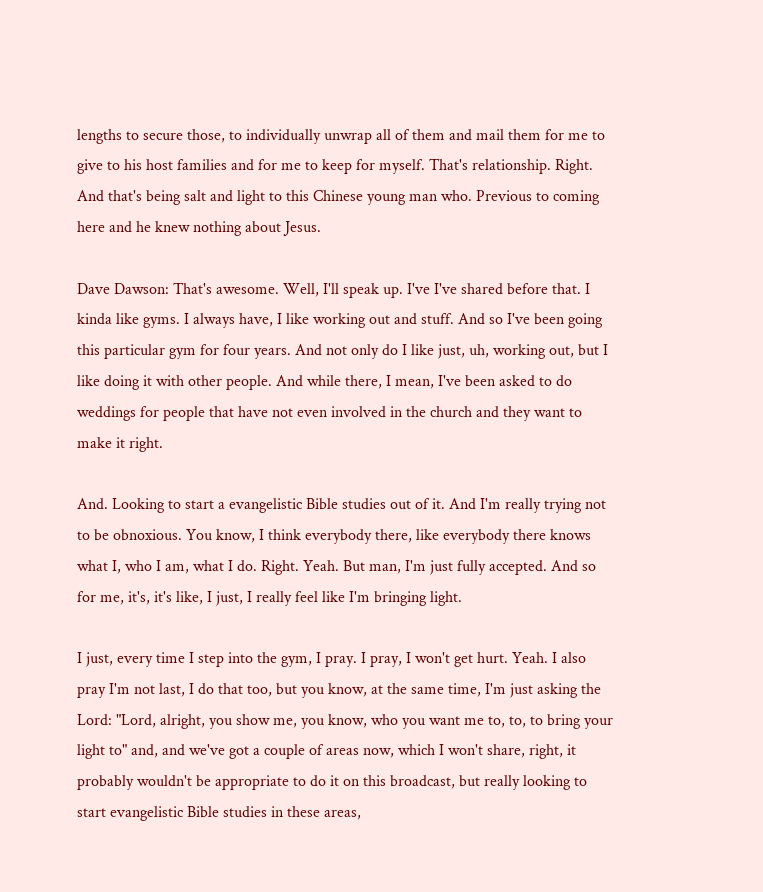lengths to secure those, to individually unwrap all of them and mail them for me to give to his host families and for me to keep for myself. That's relationship. Right. And that's being salt and light to this Chinese young man who. Previous to coming here and he knew nothing about Jesus.

Dave Dawson: That's awesome. Well, I'll speak up. I've I've shared before that. I kinda like gyms. I always have, I like working out and stuff. And so I've been going this particular gym for four years. And not only do I like just, uh, working out, but I like doing it with other people. And while there, I mean, I've been asked to do weddings for people that have not even involved in the church and they want to make it right.

And. Looking to start a evangelistic Bible studies out of it. And I'm really trying not to be obnoxious. You know, I think everybody there, like everybody there knows what I, who I am, what I do. Right. Yeah. But man, I'm just fully accepted. And so for me, it's, it's like, I just, I really feel like I'm bringing light.

I just, every time I step into the gym, I pray. I pray, I won't get hurt. Yeah. I also pray I'm not last, I do that too, but you know, at the same time, I'm just asking the Lord: "Lord, alright, you show me, you know, who you want me to, to, to bring your light to" and, and we've got a couple of areas now, which I won't share, right, it probably wouldn't be appropriate to do it on this broadcast, but really looking to start evangelistic Bible studies in these areas,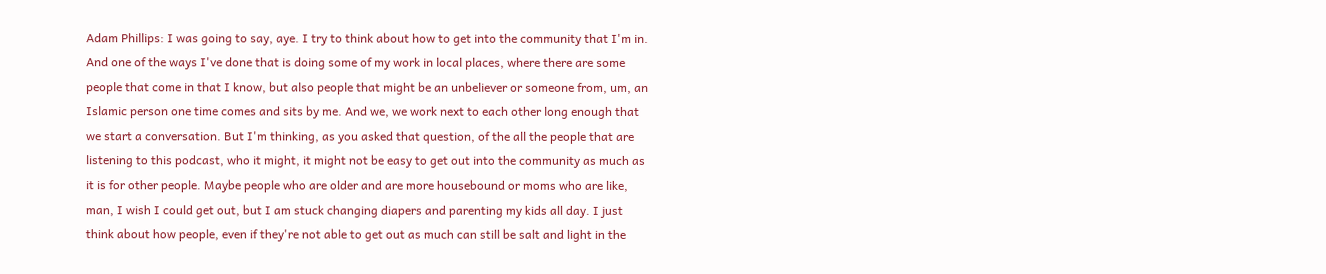Adam Phillips: I was going to say, aye. I try to think about how to get into the community that I'm in. And one of the ways I've done that is doing some of my work in local places, where there are some people that come in that I know, but also people that might be an unbeliever or someone from, um, an Islamic person one time comes and sits by me. And we, we work next to each other long enough that we start a conversation. But I'm thinking, as you asked that question, of the all the people that are listening to this podcast, who it might, it might not be easy to get out into the community as much as it is for other people. Maybe people who are older and are more housebound or moms who are like, man, I wish I could get out, but I am stuck changing diapers and parenting my kids all day. I just think about how people, even if they're not able to get out as much can still be salt and light in the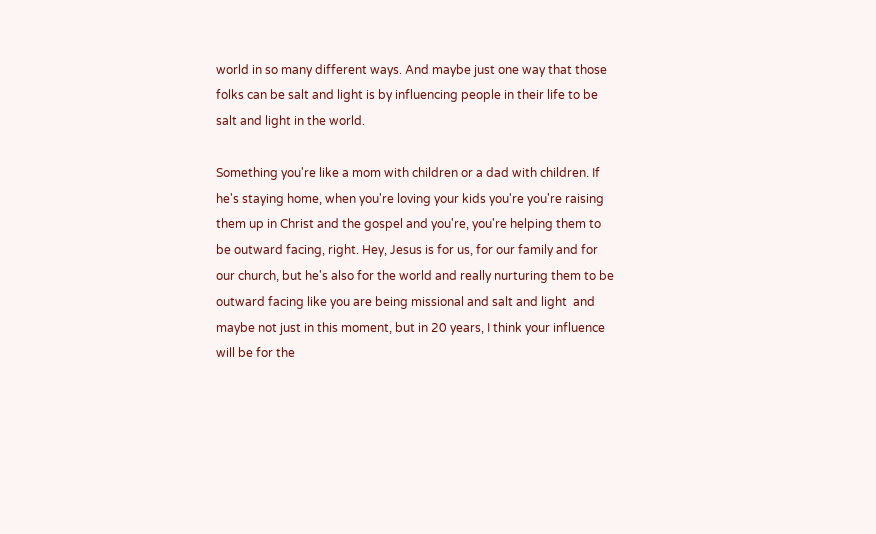world in so many different ways. And maybe just one way that those folks can be salt and light is by influencing people in their life to be salt and light in the world.

Something you're like a mom with children or a dad with children. If he's staying home, when you're loving your kids you're you're raising them up in Christ and the gospel and you're, you're helping them to be outward facing, right. Hey, Jesus is for us, for our family and for our church, but he's also for the world and really nurturing them to be outward facing like you are being missional and salt and light  and maybe not just in this moment, but in 20 years, I think your influence will be for the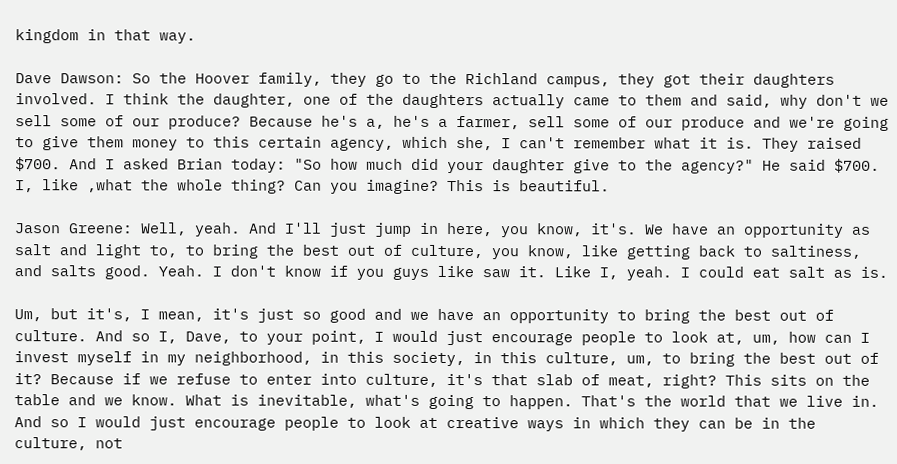kingdom in that way.

Dave Dawson: So the Hoover family, they go to the Richland campus, they got their daughters involved. I think the daughter, one of the daughters actually came to them and said, why don't we sell some of our produce? Because he's a, he's a farmer, sell some of our produce and we're going to give them money to this certain agency, which she, I can't remember what it is. They raised $700. And I asked Brian today: "So how much did your daughter give to the agency?" He said $700. I, like ,what the whole thing? Can you imagine? This is beautiful.

Jason Greene: Well, yeah. And I'll just jump in here, you know, it's. We have an opportunity as salt and light to, to bring the best out of culture, you know, like getting back to saltiness, and salts good. Yeah. I don't know if you guys like saw it. Like I, yeah. I could eat salt as is.

Um, but it's, I mean, it's just so good and we have an opportunity to bring the best out of culture. And so I, Dave, to your point, I would just encourage people to look at, um, how can I invest myself in my neighborhood, in this society, in this culture, um, to bring the best out of it? Because if we refuse to enter into culture, it's that slab of meat, right? This sits on the table and we know. What is inevitable, what's going to happen. That's the world that we live in. And so I would just encourage people to look at creative ways in which they can be in the culture, not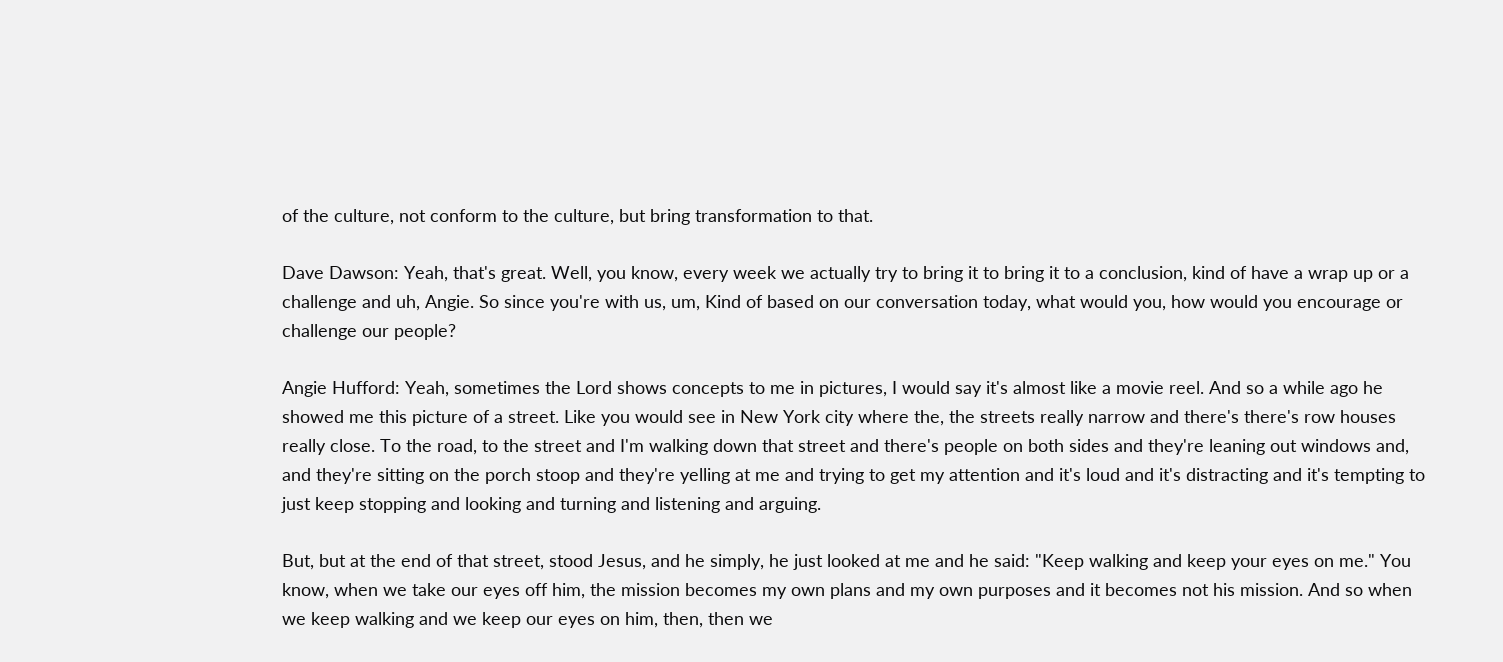of the culture, not conform to the culture, but bring transformation to that.

Dave Dawson: Yeah, that's great. Well, you know, every week we actually try to bring it to bring it to a conclusion, kind of have a wrap up or a challenge and uh, Angie. So since you're with us, um, Kind of based on our conversation today, what would you, how would you encourage or challenge our people?

Angie Hufford: Yeah, sometimes the Lord shows concepts to me in pictures, I would say it's almost like a movie reel. And so a while ago he showed me this picture of a street. Like you would see in New York city where the, the streets really narrow and there's there's row houses really close. To the road, to the street and I'm walking down that street and there's people on both sides and they're leaning out windows and, and they're sitting on the porch stoop and they're yelling at me and trying to get my attention and it's loud and it's distracting and it's tempting to just keep stopping and looking and turning and listening and arguing.

But, but at the end of that street, stood Jesus, and he simply, he just looked at me and he said: "Keep walking and keep your eyes on me." You know, when we take our eyes off him, the mission becomes my own plans and my own purposes and it becomes not his mission. And so when we keep walking and we keep our eyes on him, then, then we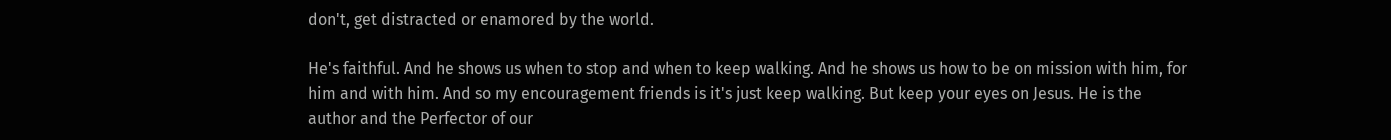don't, get distracted or enamored by the world.

He's faithful. And he shows us when to stop and when to keep walking. And he shows us how to be on mission with him, for him and with him. And so my encouragement friends is it's just keep walking. But keep your eyes on Jesus. He is the author and the Perfector of our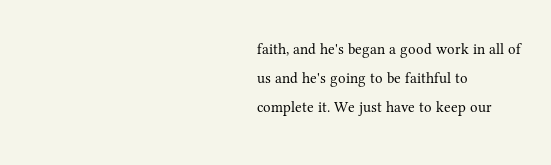faith, and he's began a good work in all of us and he's going to be faithful to complete it. We just have to keep our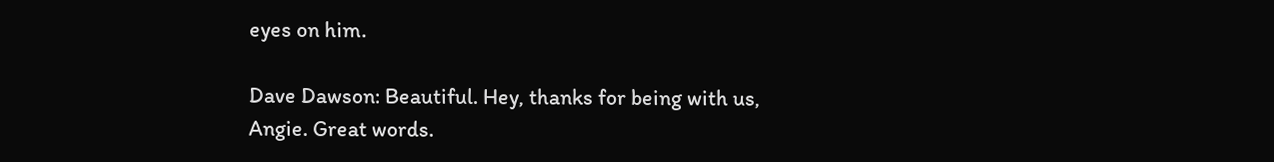eyes on him.

Dave Dawson: Beautiful. Hey, thanks for being with us, Angie. Great words.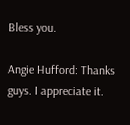Bless you.

Angie Hufford: Thanks guys. I appreciate it.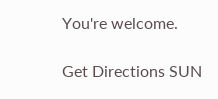You're welcome.

Get Directions SUN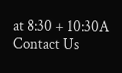at 8:30 + 10:30A Contact Us